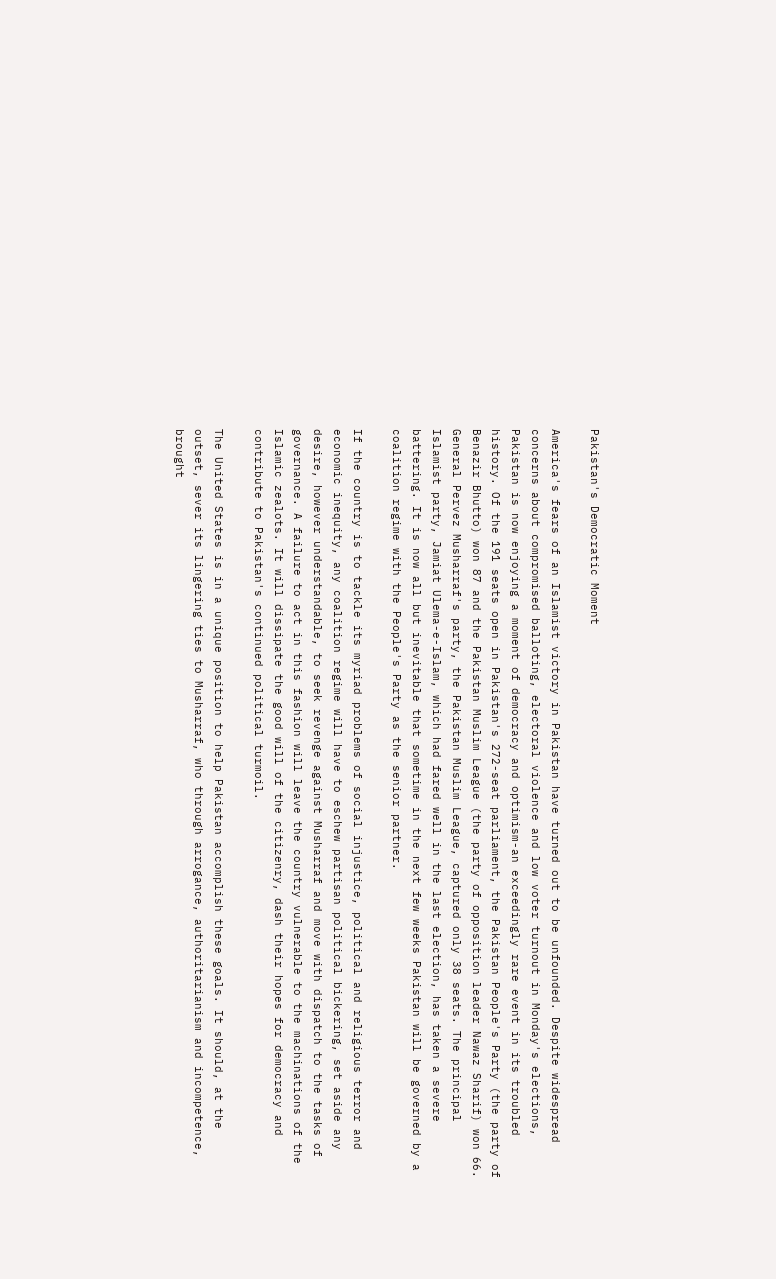Pakistan's Democratic Moment

America's fears of an Islamist victory in Pakistan have turned out to be unfounded. Despite widespread concerns about compromised balloting, electoral violence and low voter turnout in Monday's elections, Pakistan is now enjoying a moment of democracy and optimism-an exceedingly rare event in its troubled history. Of the 191 seats open in Pakistan's 272-seat parliament, the Pakistan People's Party (the party of Benazir Bhutto) won 87 and the Pakistan Muslim League (the party of opposition leader Nawaz Sharif) won 66. General Pervez Musharraf's party, the Pakistan Muslim League, captured only 38 seats. The principal Islamist party, Jamiat Ulema-e-Islam, which had fared well in the last election, has taken a severe battering. It is now all but inevitable that sometime in the next few weeks Pakistan will be governed by a coalition regime with the People's Party as the senior partner.

If the country is to tackle its myriad problems of social injustice, political and religious terror and economic inequity, any coalition regime will have to eschew partisan political bickering, set aside any desire, however understandable, to seek revenge against Musharraf and move with dispatch to the tasks of governance. A failure to act in this fashion will leave the country vulnerable to the machinations of the Islamic zealots. It will dissipate the good will of the citizenry, dash their hopes for democracy and contribute to Pakistan's continued political turmoil.

The United States is in a unique position to help Pakistan accomplish these goals. It should, at the outset, sever its lingering ties to Musharraf, who through arrogance, authoritarianism and incompetence, brought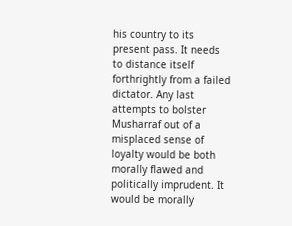his country to its present pass. It needs to distance itself forthrightly from a failed dictator. Any last attempts to bolster Musharraf out of a misplaced sense of loyalty would be both morally flawed and politically imprudent. It would be morally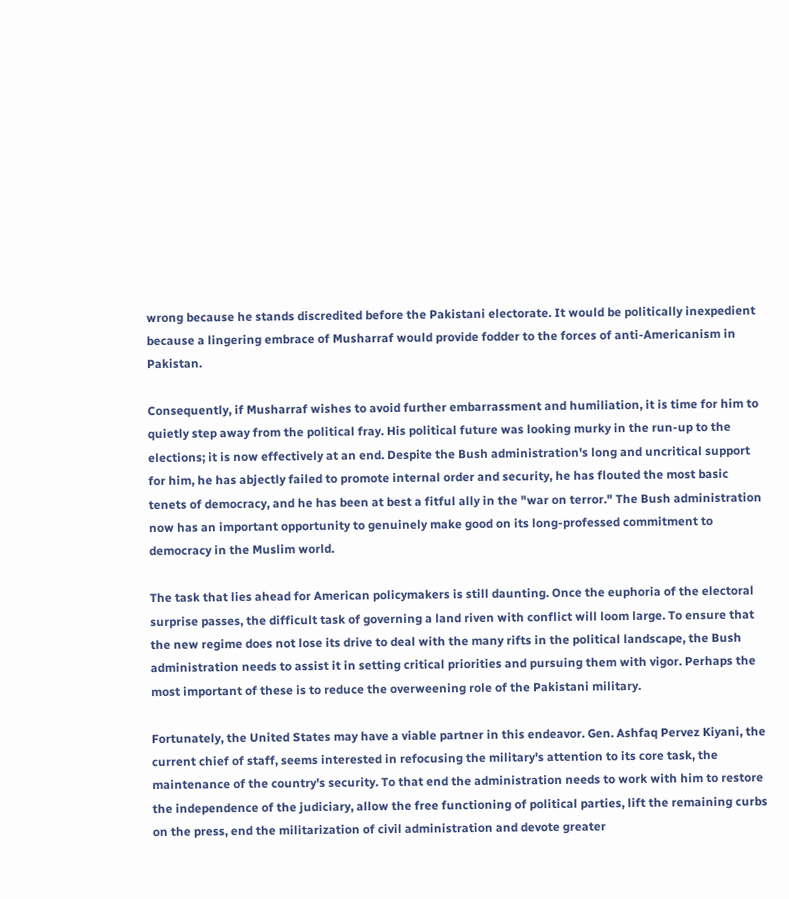wrong because he stands discredited before the Pakistani electorate. It would be politically inexpedient because a lingering embrace of Musharraf would provide fodder to the forces of anti-Americanism in Pakistan.

Consequently, if Musharraf wishes to avoid further embarrassment and humiliation, it is time for him to quietly step away from the political fray. His political future was looking murky in the run-up to the elections; it is now effectively at an end. Despite the Bush administration's long and uncritical support for him, he has abjectly failed to promote internal order and security, he has flouted the most basic tenets of democracy, and he has been at best a fitful ally in the "war on terror." The Bush administration now has an important opportunity to genuinely make good on its long-professed commitment to democracy in the Muslim world.

The task that lies ahead for American policymakers is still daunting. Once the euphoria of the electoral surprise passes, the difficult task of governing a land riven with conflict will loom large. To ensure that the new regime does not lose its drive to deal with the many rifts in the political landscape, the Bush administration needs to assist it in setting critical priorities and pursuing them with vigor. Perhaps the most important of these is to reduce the overweening role of the Pakistani military.

Fortunately, the United States may have a viable partner in this endeavor. Gen. Ashfaq Pervez Kiyani, the current chief of staff, seems interested in refocusing the military's attention to its core task, the maintenance of the country's security. To that end the administration needs to work with him to restore the independence of the judiciary, allow the free functioning of political parties, lift the remaining curbs on the press, end the militarization of civil administration and devote greater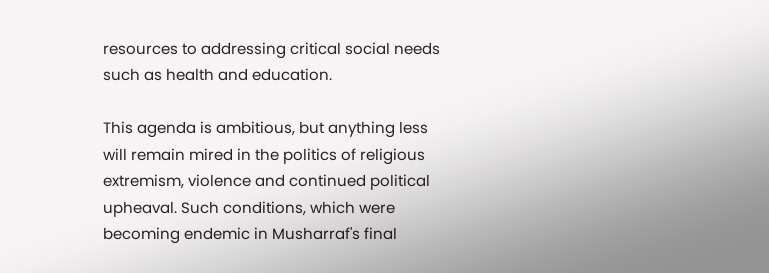resources to addressing critical social needs such as health and education.

This agenda is ambitious, but anything less will remain mired in the politics of religious extremism, violence and continued political upheaval. Such conditions, which were becoming endemic in Musharraf's final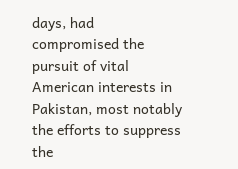days, had compromised the pursuit of vital American interests in Pakistan, most notably the efforts to suppress the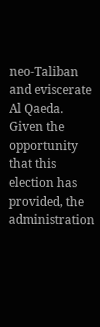neo-Taliban and eviscerate Al Qaeda. Given the opportunity that this election has provided, the administration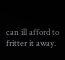can ill afford to fritter it away.